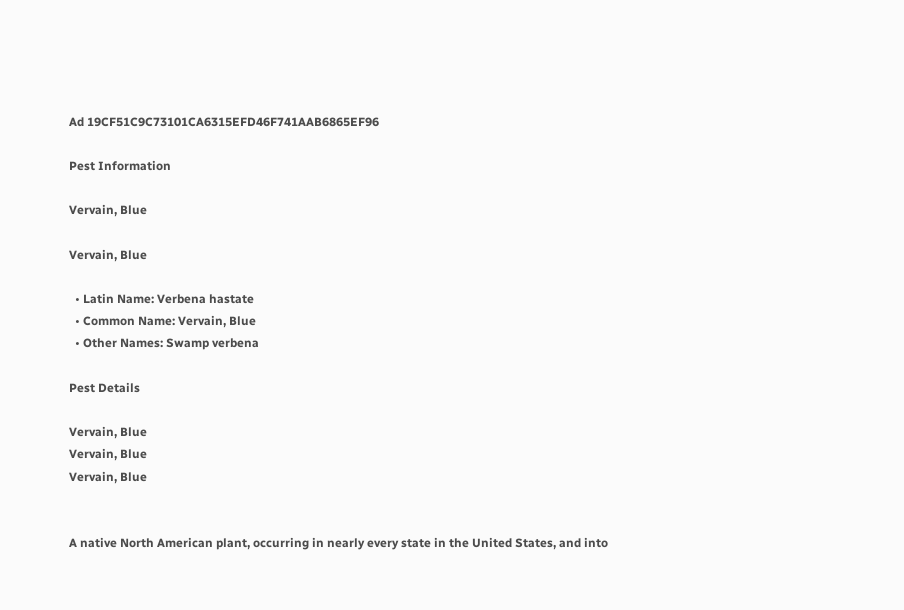Ad 19CF51C9C73101CA6315EFD46F741AAB6865EF96

Pest Information

Vervain, Blue

Vervain, Blue

  • Latin Name: Verbena hastate
  • Common Name: Vervain, Blue
  • Other Names: Swamp verbena

Pest Details

Vervain, Blue
Vervain, Blue
Vervain, Blue


A native North American plant, occurring in nearly every state in the United States, and into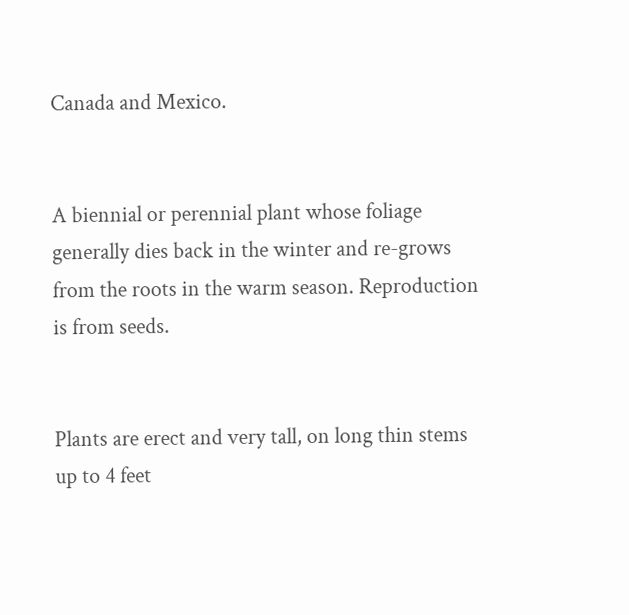Canada and Mexico.


A biennial or perennial plant whose foliage generally dies back in the winter and re-grows from the roots in the warm season. Reproduction is from seeds.


Plants are erect and very tall, on long thin stems up to 4 feet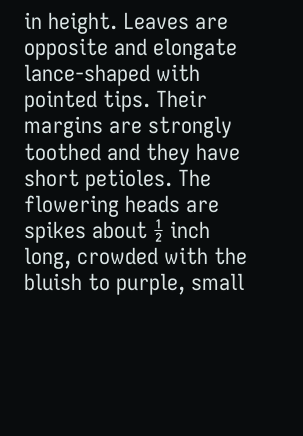in height. Leaves are opposite and elongate lance-shaped with pointed tips. Their margins are strongly toothed and they have short petioles. The flowering heads are spikes about ½ inch long, crowded with the bluish to purple, small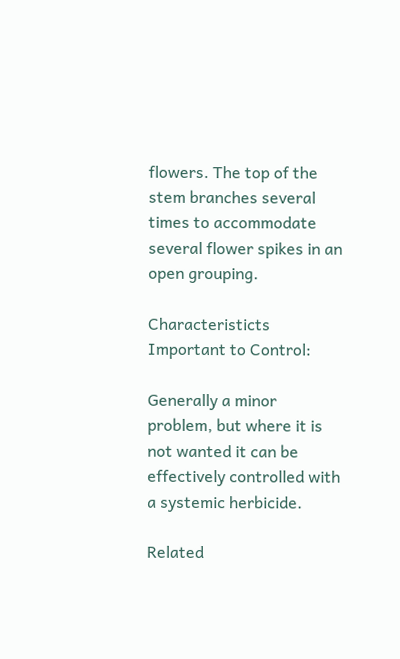flowers. The top of the stem branches several times to accommodate several flower spikes in an open grouping.

Characteristicts Important to Control:

Generally a minor problem, but where it is not wanted it can be effectively controlled with a systemic herbicide.

Related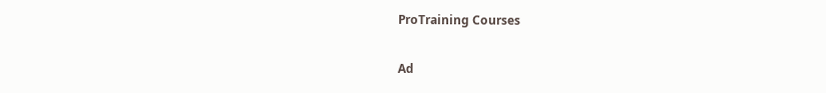ProTraining Courses

Ad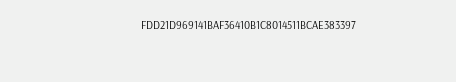FDD21D969141BAF36410B1C8014511BCAE383397